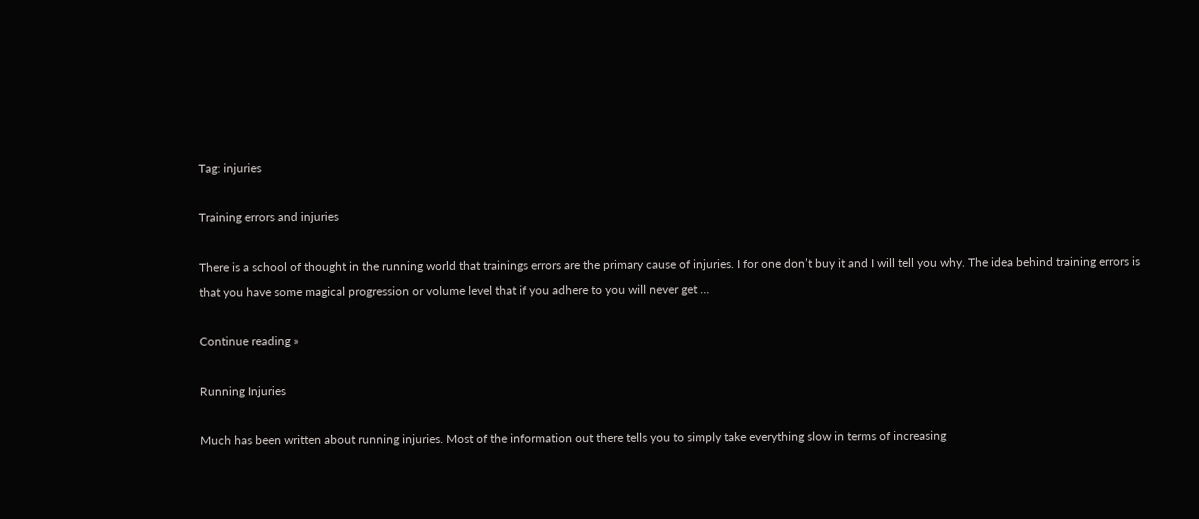Tag: injuries

Training errors and injuries

There is a school of thought in the running world that trainings errors are the primary cause of injuries. I for one don’t buy it and I will tell you why. The idea behind training errors is that you have some magical progression or volume level that if you adhere to you will never get …

Continue reading »

Running Injuries

Much has been written about running injuries. Most of the information out there tells you to simply take everything slow in terms of increasing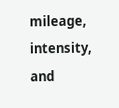mileage, intensity, and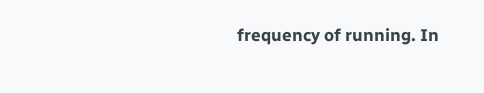frequency of running. In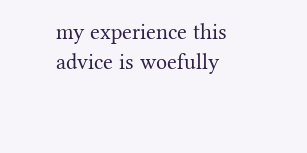my experience this advice is woefully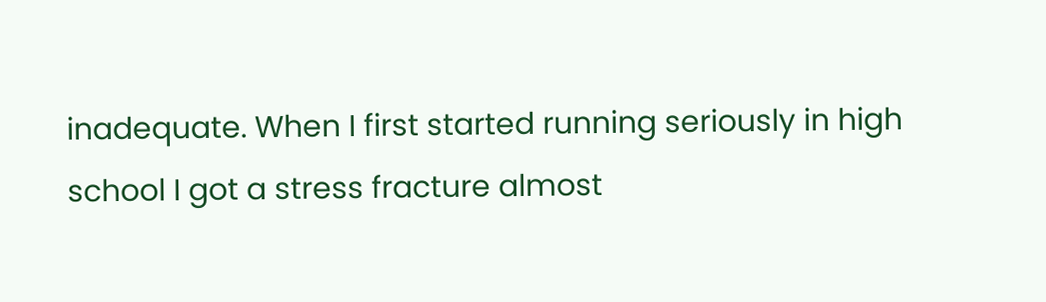inadequate. When I first started running seriously in high school I got a stress fracture almost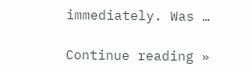immediately. Was …

Continue reading »